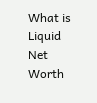What is Liquid Net Worth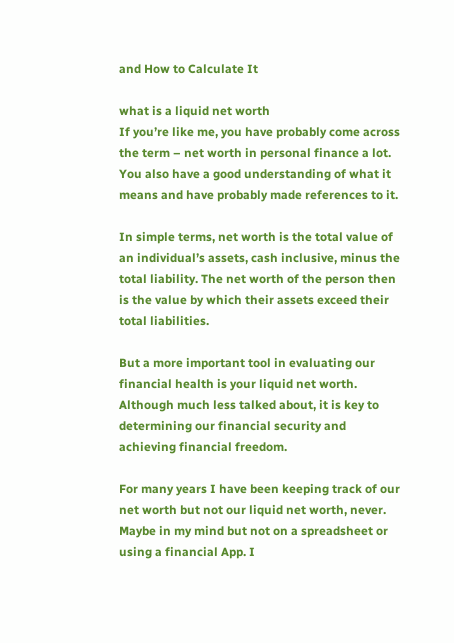and How to Calculate It

what is a liquid net worth
If you’re like me, you have probably come across the term – net worth in personal finance a lot. You also have a good understanding of what it means and have probably made references to it.

In simple terms, net worth is the total value of an individual’s assets, cash inclusive, minus the total liability. The net worth of the person then is the value by which their assets exceed their total liabilities.

But a more important tool in evaluating our financial health is your liquid net worth. Although much less talked about, it is key to determining our financial security and achieving financial freedom.

For many years I have been keeping track of our net worth but not our liquid net worth, never. Maybe in my mind but not on a spreadsheet or using a financial App. I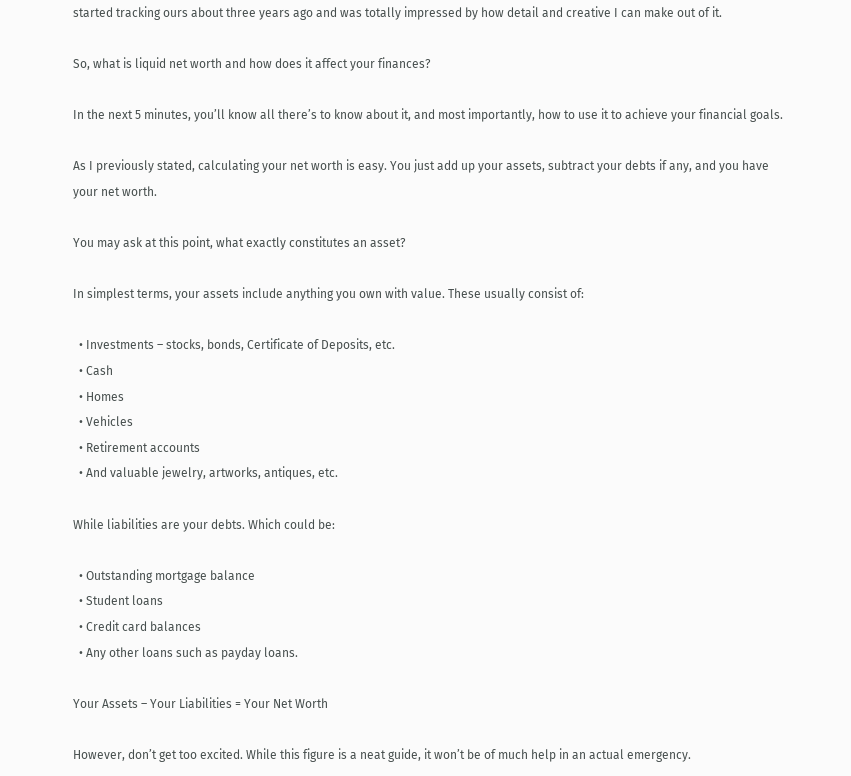started tracking ours about three years ago and was totally impressed by how detail and creative I can make out of it.

So, what is liquid net worth and how does it affect your finances?

In the next 5 minutes, you’ll know all there’s to know about it, and most importantly, how to use it to achieve your financial goals.

As I previously stated, calculating your net worth is easy. You just add up your assets, subtract your debts if any, and you have your net worth.

You may ask at this point, what exactly constitutes an asset?

In simplest terms, your assets include anything you own with value. These usually consist of:

  • Investments – stocks, bonds, Certificate of Deposits, etc.
  • Cash
  • Homes
  • Vehicles
  • Retirement accounts
  • And valuable jewelry, artworks, antiques, etc.

While liabilities are your debts. Which could be:

  • Outstanding mortgage balance
  • Student loans
  • Credit card balances
  • Any other loans such as payday loans.

Your Assets – Your Liabilities = Your Net Worth

However, don’t get too excited. While this figure is a neat guide, it won’t be of much help in an actual emergency.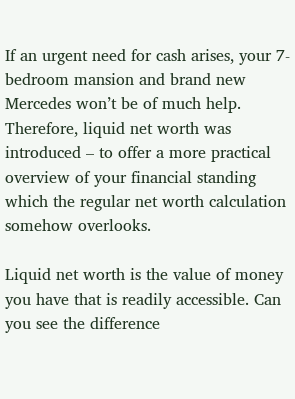If an urgent need for cash arises, your 7-bedroom mansion and brand new Mercedes won’t be of much help. Therefore, liquid net worth was introduced – to offer a more practical overview of your financial standing which the regular net worth calculation somehow overlooks.

Liquid net worth is the value of money you have that is readily accessible. Can you see the difference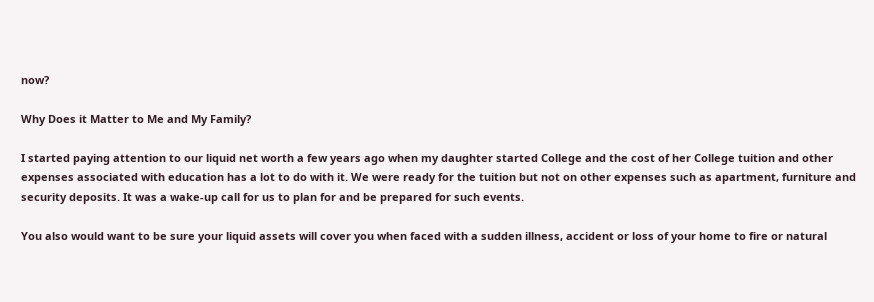now?

Why Does it Matter to Me and My Family?

I started paying attention to our liquid net worth a few years ago when my daughter started College and the cost of her College tuition and other expenses associated with education has a lot to do with it. We were ready for the tuition but not on other expenses such as apartment, furniture and security deposits. It was a wake-up call for us to plan for and be prepared for such events.

You also would want to be sure your liquid assets will cover you when faced with a sudden illness, accident or loss of your home to fire or natural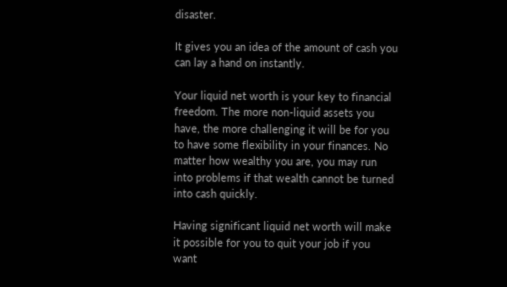disaster.

It gives you an idea of the amount of cash you can lay a hand on instantly.

Your liquid net worth is your key to financial freedom. The more non-liquid assets you have, the more challenging it will be for you to have some flexibility in your finances. No matter how wealthy you are, you may run into problems if that wealth cannot be turned into cash quickly.

Having significant liquid net worth will make it possible for you to quit your job if you want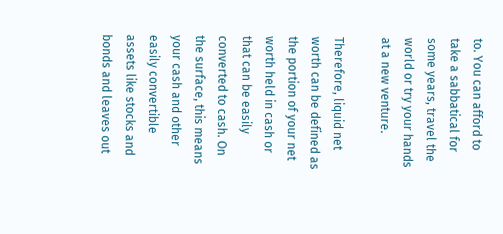to. You can afford to take a sabbatical for some years, travel the world or try your hands at a new venture.

Therefore, liquid net worth can be defined as the portion of your net worth held in cash or that can be easily converted to cash. On the surface, this means your cash and other easily convertible assets like stocks and bonds and leaves out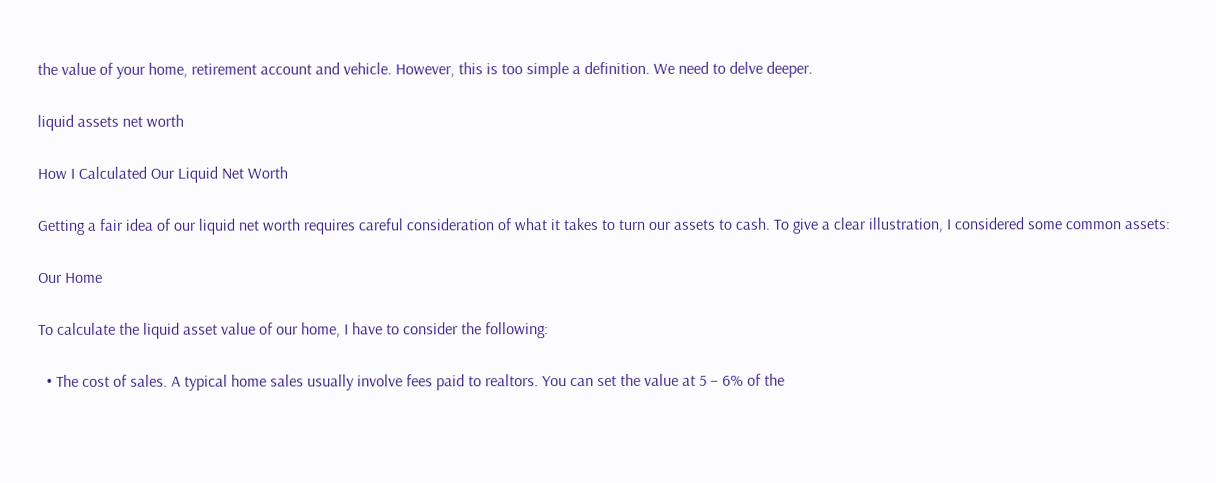the value of your home, retirement account and vehicle. However, this is too simple a definition. We need to delve deeper.

liquid assets net worth

How I Calculated Our Liquid Net Worth

Getting a fair idea of our liquid net worth requires careful consideration of what it takes to turn our assets to cash. To give a clear illustration, I considered some common assets:

Our Home

To calculate the liquid asset value of our home, I have to consider the following:

  • The cost of sales. A typical home sales usually involve fees paid to realtors. You can set the value at 5 – 6% of the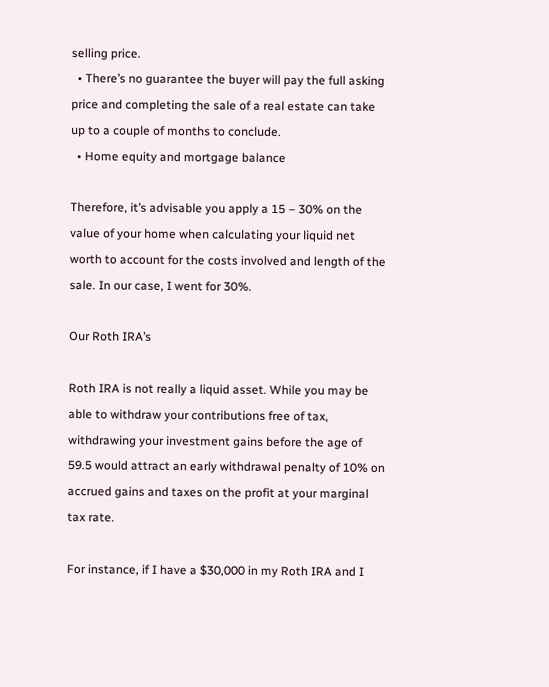selling price.
  • There’s no guarantee the buyer will pay the full asking price and completing the sale of a real estate can take up to a couple of months to conclude.
  • Home equity and mortgage balance

Therefore, it’s advisable you apply a 15 – 30% on the value of your home when calculating your liquid net worth to account for the costs involved and length of the sale. In our case, I went for 30%.

Our Roth IRA’s

Roth IRA is not really a liquid asset. While you may be able to withdraw your contributions free of tax, withdrawing your investment gains before the age of 59.5 would attract an early withdrawal penalty of 10% on accrued gains and taxes on the profit at your marginal tax rate.

For instance, if I have a $30,000 in my Roth IRA and I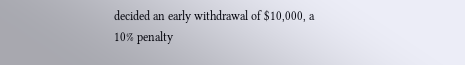decided an early withdrawal of $10,000, a 10% penalty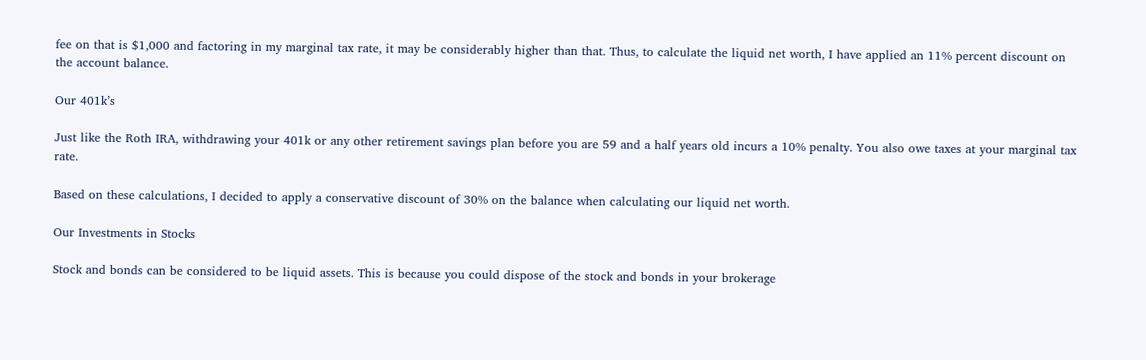fee on that is $1,000 and factoring in my marginal tax rate, it may be considerably higher than that. Thus, to calculate the liquid net worth, I have applied an 11% percent discount on the account balance.

Our 401k’s

Just like the Roth IRA, withdrawing your 401k or any other retirement savings plan before you are 59 and a half years old incurs a 10% penalty. You also owe taxes at your marginal tax rate.

Based on these calculations, I decided to apply a conservative discount of 30% on the balance when calculating our liquid net worth.

Our Investments in Stocks

Stock and bonds can be considered to be liquid assets. This is because you could dispose of the stock and bonds in your brokerage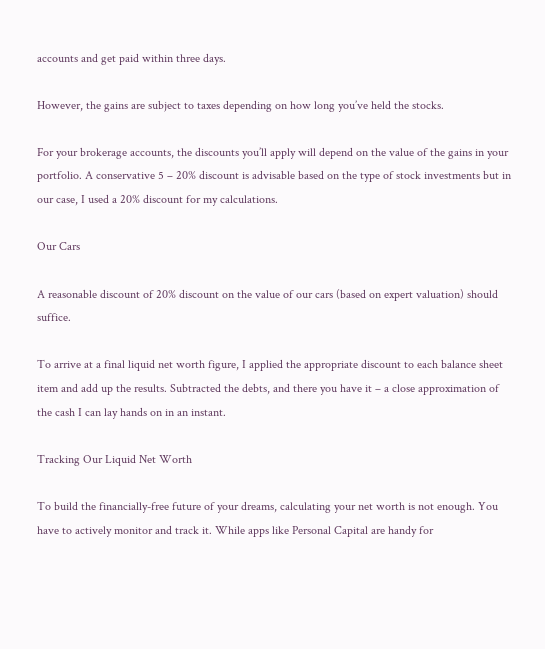accounts and get paid within three days.

However, the gains are subject to taxes depending on how long you’ve held the stocks.

For your brokerage accounts, the discounts you’ll apply will depend on the value of the gains in your portfolio. A conservative 5 – 20% discount is advisable based on the type of stock investments but in our case, I used a 20% discount for my calculations.

Our Cars

A reasonable discount of 20% discount on the value of our cars (based on expert valuation) should suffice.

To arrive at a final liquid net worth figure, I applied the appropriate discount to each balance sheet item and add up the results. Subtracted the debts, and there you have it – a close approximation of the cash I can lay hands on in an instant.

Tracking Our Liquid Net Worth

To build the financially-free future of your dreams, calculating your net worth is not enough. You have to actively monitor and track it. While apps like Personal Capital are handy for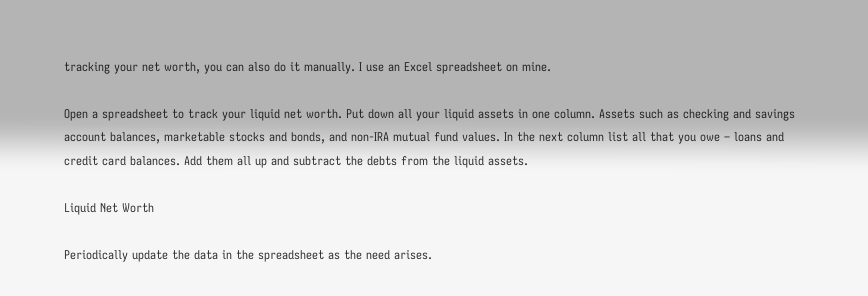tracking your net worth, you can also do it manually. I use an Excel spreadsheet on mine.

Open a spreadsheet to track your liquid net worth. Put down all your liquid assets in one column. Assets such as checking and savings account balances, marketable stocks and bonds, and non-IRA mutual fund values. In the next column list all that you owe – loans and credit card balances. Add them all up and subtract the debts from the liquid assets.

Liquid Net Worth

Periodically update the data in the spreadsheet as the need arises.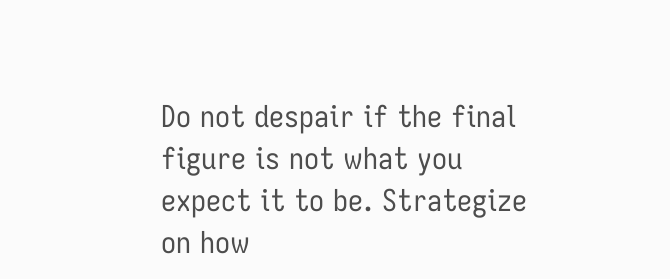Do not despair if the final figure is not what you expect it to be. Strategize on how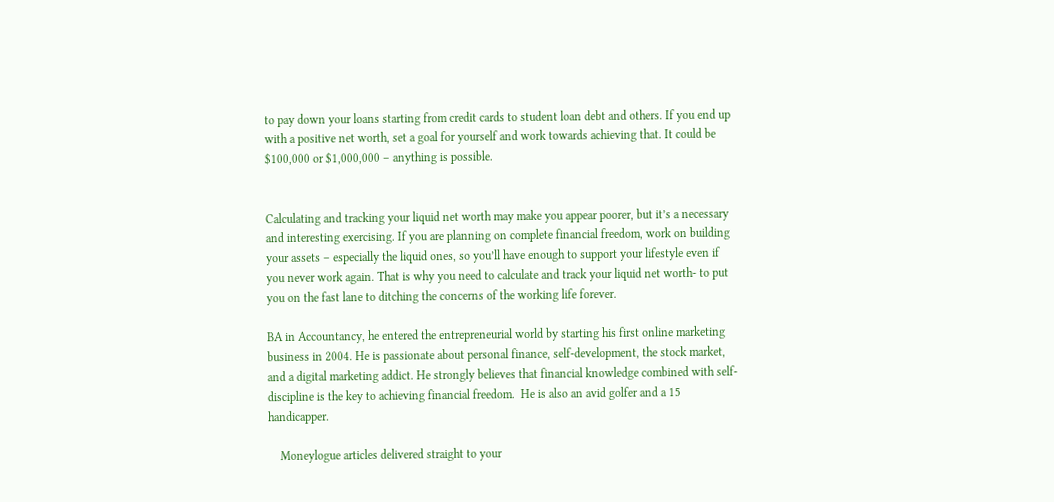to pay down your loans starting from credit cards to student loan debt and others. If you end up with a positive net worth, set a goal for yourself and work towards achieving that. It could be $100,000 or $1,000,000 – anything is possible.


Calculating and tracking your liquid net worth may make you appear poorer, but it’s a necessary and interesting exercising. If you are planning on complete financial freedom, work on building your assets – especially the liquid ones, so you’ll have enough to support your lifestyle even if you never work again. That is why you need to calculate and track your liquid net worth- to put you on the fast lane to ditching the concerns of the working life forever.

BA in Accountancy, he entered the entrepreneurial world by starting his first online marketing business in 2004. He is passionate about personal finance, self-development, the stock market, and a digital marketing addict. He strongly believes that financial knowledge combined with self-discipline is the key to achieving financial freedom.  He is also an avid golfer and a 15 handicapper.

    Moneylogue articles delivered straight to your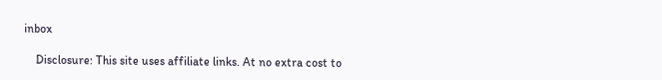inbox

    Disclosure: This site uses affiliate links. At no extra cost to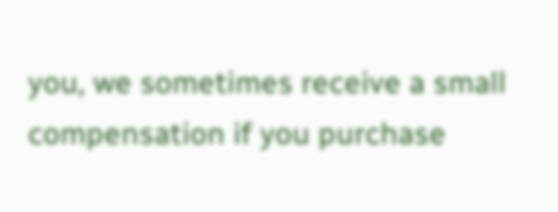you, we sometimes receive a small compensation if you purchase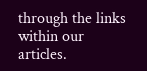through the links within our articles.